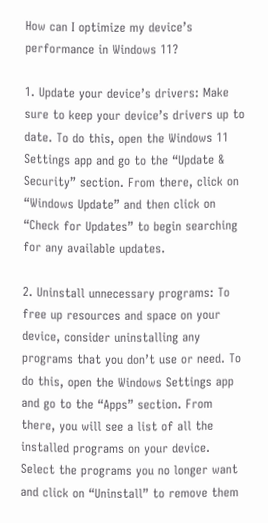How can I optimize my device’s performance in Windows 11?

1. Update your device’s drivers: Make sure to keep your device’s drivers up to date. To do this, open the Windows 11 Settings app and go to the “Update & Security” section. From there, click on “Windows Update” and then click on “Check for Updates” to begin searching for any available updates.

2. Uninstall unnecessary programs: To free up resources and space on your device, consider uninstalling any programs that you don’t use or need. To do this, open the Windows Settings app and go to the “Apps” section. From there, you will see a list of all the installed programs on your device. Select the programs you no longer want and click on “Uninstall” to remove them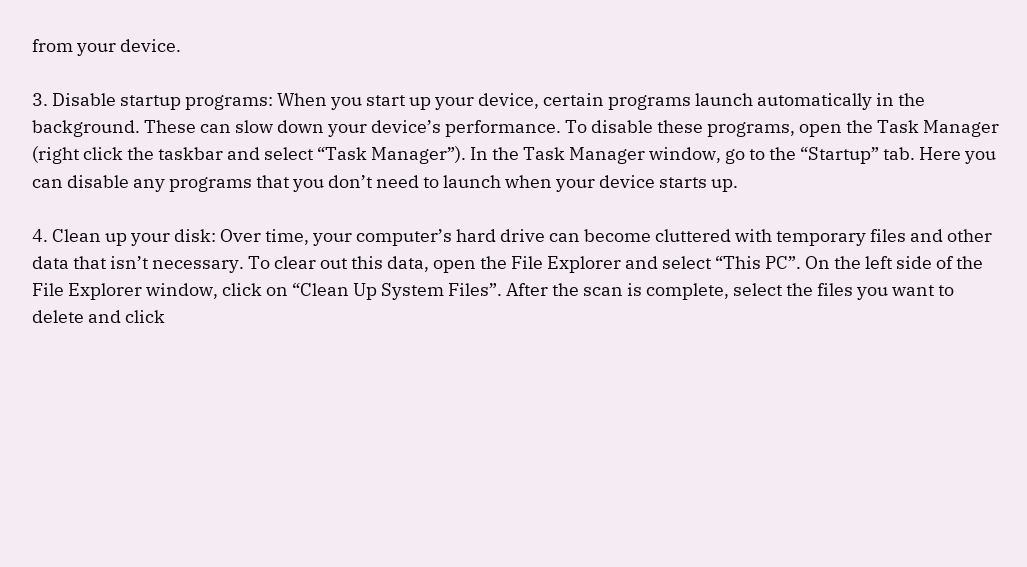from your device.

3. Disable startup programs: When you start up your device, certain programs launch automatically in the background. These can slow down your device’s performance. To disable these programs, open the Task Manager (right click the taskbar and select “Task Manager”). In the Task Manager window, go to the “Startup” tab. Here you can disable any programs that you don’t need to launch when your device starts up.

4. Clean up your disk: Over time, your computer’s hard drive can become cluttered with temporary files and other data that isn’t necessary. To clear out this data, open the File Explorer and select “This PC”. On the left side of the File Explorer window, click on “Clean Up System Files”. After the scan is complete, select the files you want to delete and click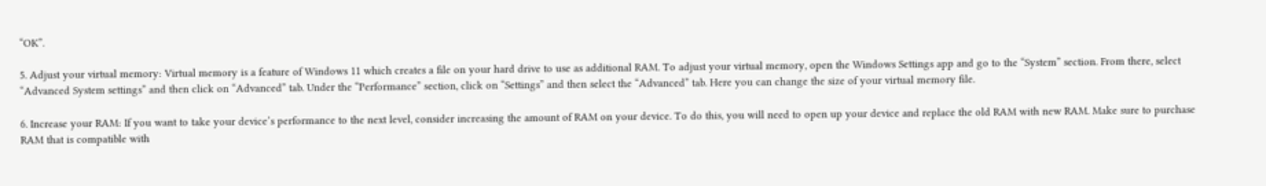“OK”.

5. Adjust your virtual memory: Virtual memory is a feature of Windows 11 which creates a file on your hard drive to use as additional RAM. To adjust your virtual memory, open the Windows Settings app and go to the “System” section. From there, select “Advanced System settings” and then click on “Advanced” tab. Under the “Performance” section, click on “Settings” and then select the “Advanced” tab. Here you can change the size of your virtual memory file.

6. Increase your RAM: If you want to take your device’s performance to the next level, consider increasing the amount of RAM on your device. To do this, you will need to open up your device and replace the old RAM with new RAM. Make sure to purchase RAM that is compatible with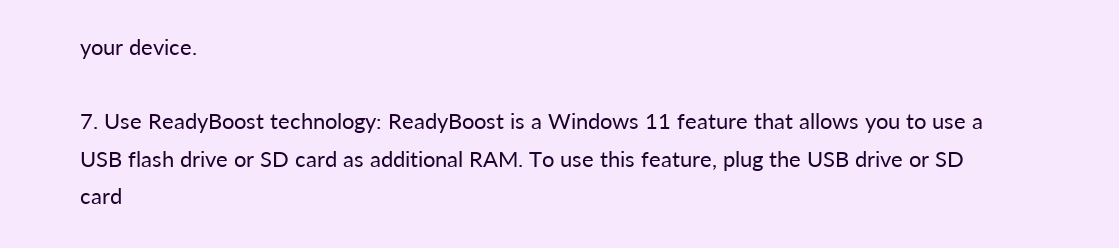your device.

7. Use ReadyBoost technology: ReadyBoost is a Windows 11 feature that allows you to use a USB flash drive or SD card as additional RAM. To use this feature, plug the USB drive or SD card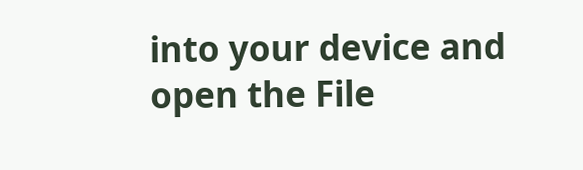into your device and open the File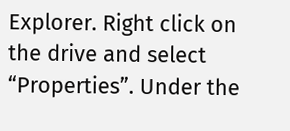Explorer. Right click on the drive and select “Properties”. Under the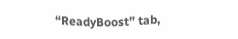“ReadyBoost” tab,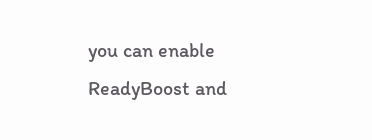you can enable ReadyBoost and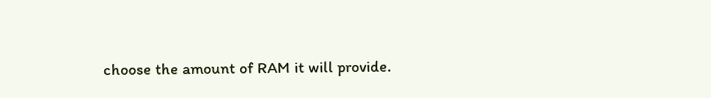choose the amount of RAM it will provide.